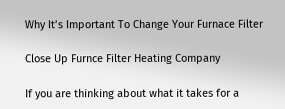Why It’s Important To Change Your Furnace Filter

Close Up Furnce Filter Heating Company

If you are thinking about what it takes for a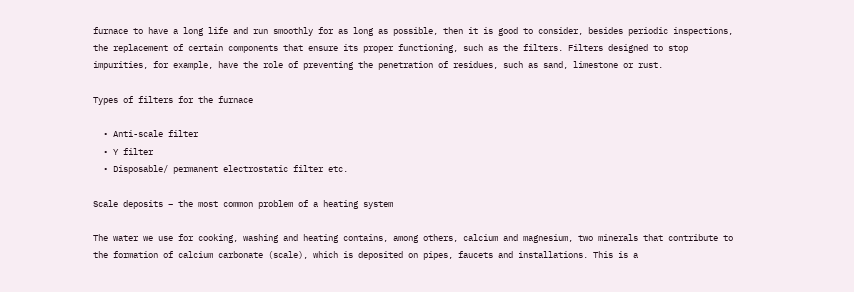furnace to have a long life and run smoothly for as long as possible, then it is good to consider, besides periodic inspections, the replacement of certain components that ensure its proper functioning, such as the filters. Filters designed to stop impurities, for example, have the role of preventing the penetration of residues, such as sand, limestone or rust.

Types of filters for the furnace

  • Anti-scale filter
  • Y filter
  • Disposable/ permanent electrostatic filter etc.

Scale deposits – the most common problem of a heating system

The water we use for cooking, washing and heating contains, among others, calcium and magnesium, two minerals that contribute to the formation of calcium carbonate (scale), which is deposited on pipes, faucets and installations. This is a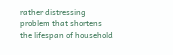rather distressing problem that shortens the lifespan of household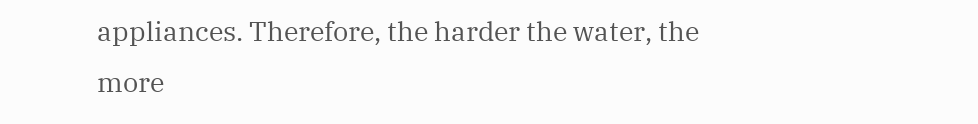appliances. Therefore, the harder the water, the more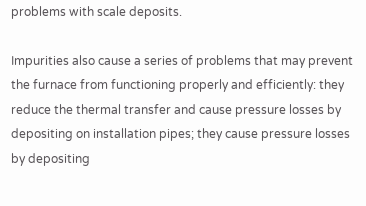problems with scale deposits.

Impurities also cause a series of problems that may prevent the furnace from functioning properly and efficiently: they reduce the thermal transfer and cause pressure losses by depositing on installation pipes; they cause pressure losses by depositing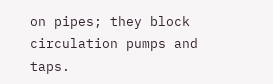on pipes; they block circulation pumps and taps.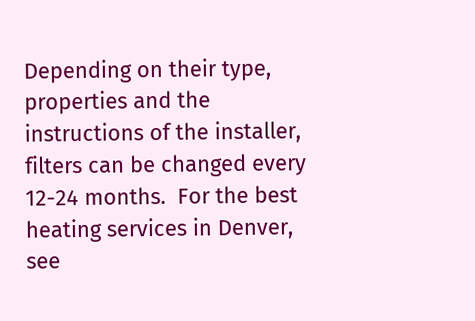Depending on their type, properties and the instructions of the installer, filters can be changed every 12-24 months.  For the best heating services in Denver, see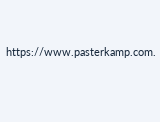https://www.pasterkamp.com.